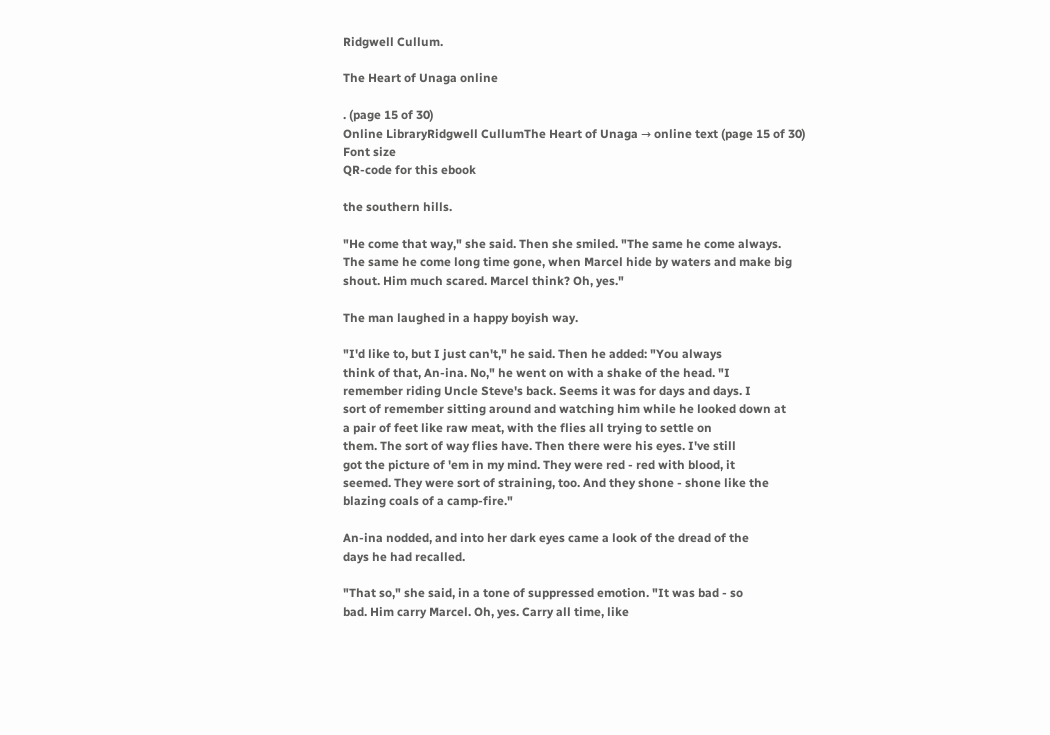Ridgwell Cullum.

The Heart of Unaga online

. (page 15 of 30)
Online LibraryRidgwell CullumThe Heart of Unaga → online text (page 15 of 30)
Font size
QR-code for this ebook

the southern hills.

"He come that way," she said. Then she smiled. "The same he come always.
The same he come long time gone, when Marcel hide by waters and make big
shout. Him much scared. Marcel think? Oh, yes."

The man laughed in a happy boyish way.

"I'd like to, but I just can't," he said. Then he added: "You always
think of that, An-ina. No," he went on with a shake of the head. "I
remember riding Uncle Steve's back. Seems it was for days and days. I
sort of remember sitting around and watching him while he looked down at
a pair of feet like raw meat, with the flies all trying to settle on
them. The sort of way flies have. Then there were his eyes. I've still
got the picture of 'em in my mind. They were red - red with blood, it
seemed. They were sort of straining, too. And they shone - shone like the
blazing coals of a camp-fire."

An-ina nodded, and into her dark eyes came a look of the dread of the
days he had recalled.

"That so," she said, in a tone of suppressed emotion. "It was bad - so
bad. Him carry Marcel. Oh, yes. Carry all time, like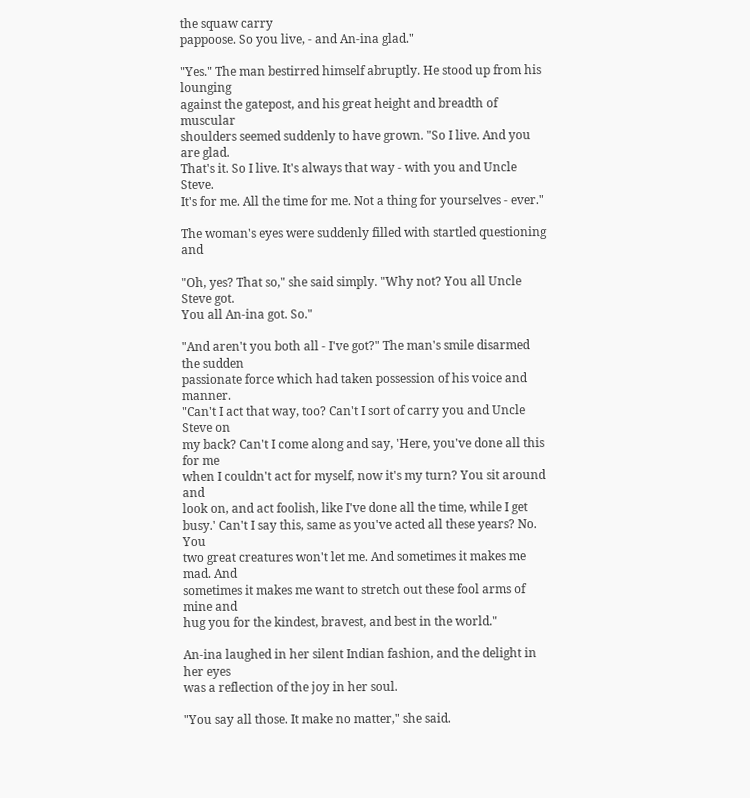the squaw carry
pappoose. So you live, - and An-ina glad."

"Yes." The man bestirred himself abruptly. He stood up from his lounging
against the gatepost, and his great height and breadth of muscular
shoulders seemed suddenly to have grown. "So I live. And you are glad.
That's it. So I live. It's always that way - with you and Uncle Steve.
It's for me. All the time for me. Not a thing for yourselves - ever."

The woman's eyes were suddenly filled with startled questioning and

"Oh, yes? That so," she said simply. "Why not? You all Uncle Steve got.
You all An-ina got. So."

"And aren't you both all - I've got?" The man's smile disarmed the sudden
passionate force which had taken possession of his voice and manner.
"Can't I act that way, too? Can't I sort of carry you and Uncle Steve on
my back? Can't I come along and say, 'Here, you've done all this for me
when I couldn't act for myself, now it's my turn? You sit around and
look on, and act foolish, like I've done all the time, while I get
busy.' Can't I say this, same as you've acted all these years? No. You
two great creatures won't let me. And sometimes it makes me mad. And
sometimes it makes me want to stretch out these fool arms of mine and
hug you for the kindest, bravest, and best in the world."

An-ina laughed in her silent Indian fashion, and the delight in her eyes
was a reflection of the joy in her soul.

"You say all those. It make no matter," she said.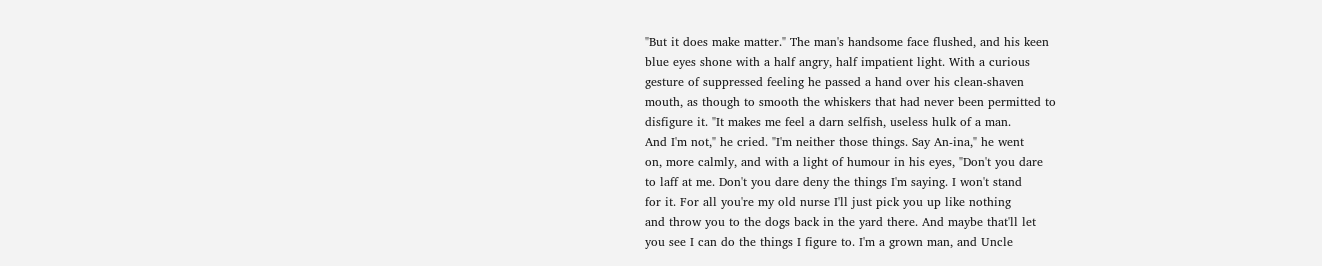"But it does make matter." The man's handsome face flushed, and his keen
blue eyes shone with a half angry, half impatient light. With a curious
gesture of suppressed feeling he passed a hand over his clean-shaven
mouth, as though to smooth the whiskers that had never been permitted to
disfigure it. "It makes me feel a darn selfish, useless hulk of a man.
And I'm not," he cried. "I'm neither those things. Say An-ina," he went
on, more calmly, and with a light of humour in his eyes, "Don't you dare
to laff at me. Don't you dare deny the things I'm saying. I won't stand
for it. For all you're my old nurse I'll just pick you up like nothing
and throw you to the dogs back in the yard there. And maybe that'll let
you see I can do the things I figure to. I'm a grown man, and Uncle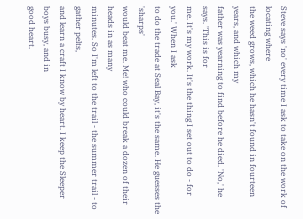Steve says 'no' every time I ask to take on the work of locating where
the weed grows, which he hasn't found in fourteen years, and which my
father was yearning to find before he died. 'No,' he says. 'This is for
me. It's my work. It's the thing I set out to do - for you.' When I ask
to do the trade at Seal Bay, it's the same. He guesses the 'sharps'
would beat me. Me! who could break a dozen of their heads in as many
minutes. So I'm left to the trail - the summer trail - to gather pelts,
and learn a craft I know by heart. I keep the Sleeper boys busy, and in
good heart.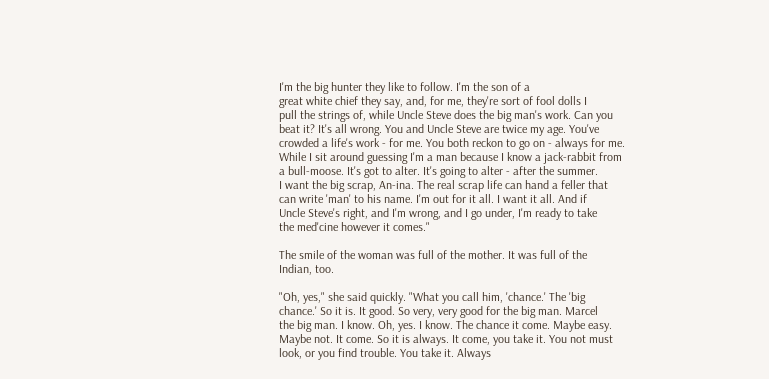I'm the big hunter they like to follow. I'm the son of a
great white chief they say, and, for me, they're sort of fool dolls I
pull the strings of, while Uncle Steve does the big man's work. Can you
beat it? It's all wrong. You and Uncle Steve are twice my age. You've
crowded a life's work - for me. You both reckon to go on - always for me.
While I sit around guessing I'm a man because I know a jack-rabbit from
a bull-moose. It's got to alter. It's going to alter - after the summer.
I want the big scrap, An-ina. The real scrap life can hand a feller that
can write 'man' to his name. I'm out for it all. I want it all. And if
Uncle Steve's right, and I'm wrong, and I go under, I'm ready to take
the med'cine however it comes."

The smile of the woman was full of the mother. It was full of the
Indian, too.

"Oh, yes," she said quickly. "What you call him, 'chance.' The 'big
chance.' So it is. It good. So very, very good for the big man. Marcel
the big man. I know. Oh, yes. I know. The chance it come. Maybe easy.
Maybe not. It come. So it is always. It come, you take it. You not must
look, or you find trouble. You take it. Always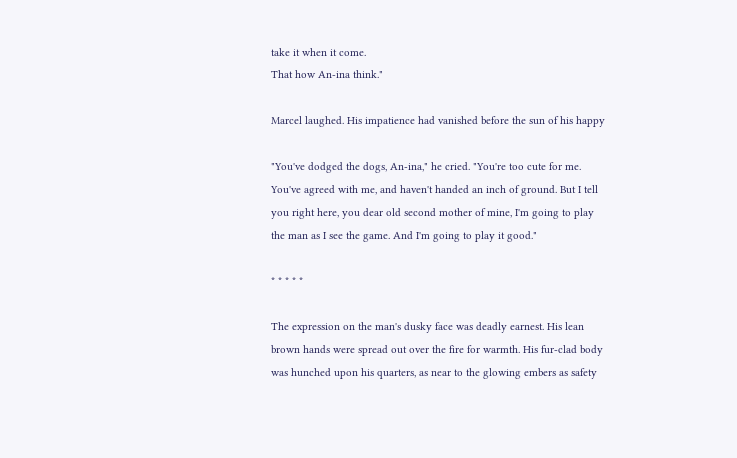take it when it come.
That how An-ina think."

Marcel laughed. His impatience had vanished before the sun of his happy

"You've dodged the dogs, An-ina," he cried. "You're too cute for me.
You've agreed with me, and haven't handed an inch of ground. But I tell
you right here, you dear old second mother of mine, I'm going to play
the man as I see the game. And I'm going to play it good."

* * * * *

The expression on the man's dusky face was deadly earnest. His lean
brown hands were spread out over the fire for warmth. His fur-clad body
was hunched upon his quarters, as near to the glowing embers as safety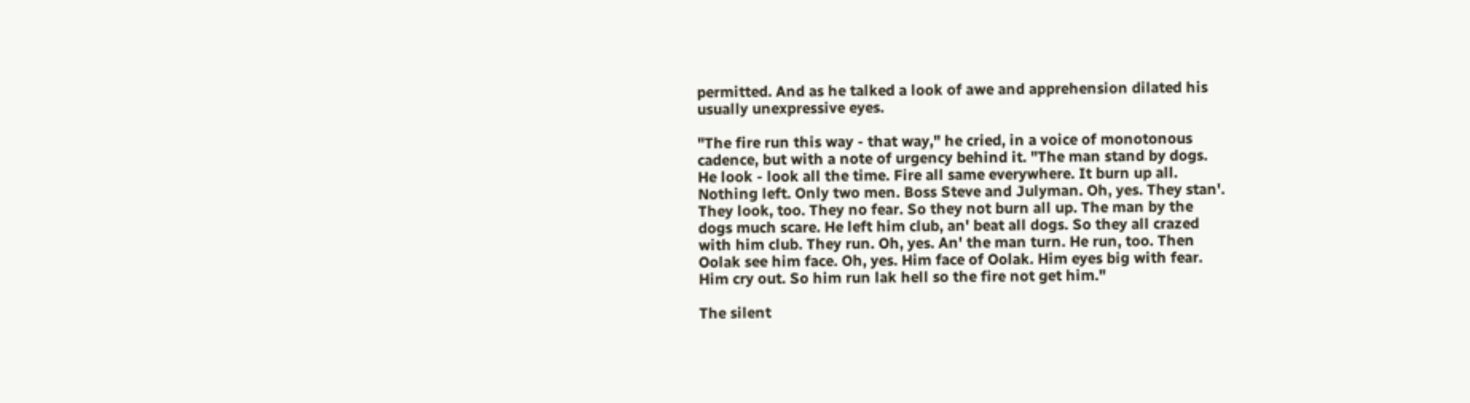permitted. And as he talked a look of awe and apprehension dilated his
usually unexpressive eyes.

"The fire run this way - that way," he cried, in a voice of monotonous
cadence, but with a note of urgency behind it. "The man stand by dogs.
He look - look all the time. Fire all same everywhere. It burn up all.
Nothing left. Only two men. Boss Steve and Julyman. Oh, yes. They stan'.
They look, too. They no fear. So they not burn all up. The man by the
dogs much scare. He left him club, an' beat all dogs. So they all crazed
with him club. They run. Oh, yes. An' the man turn. He run, too. Then
Oolak see him face. Oh, yes. Him face of Oolak. Him eyes big with fear.
Him cry out. So him run lak hell so the fire not get him."

The silent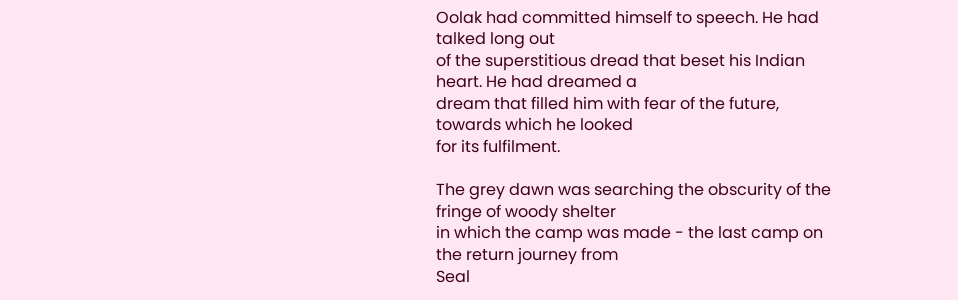Oolak had committed himself to speech. He had talked long out
of the superstitious dread that beset his Indian heart. He had dreamed a
dream that filled him with fear of the future, towards which he looked
for its fulfilment.

The grey dawn was searching the obscurity of the fringe of woody shelter
in which the camp was made - the last camp on the return journey from
Seal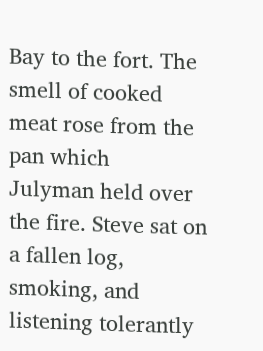Bay to the fort. The smell of cooked meat rose from the pan which
Julyman held over the fire. Steve sat on a fallen log, smoking, and
listening tolerantly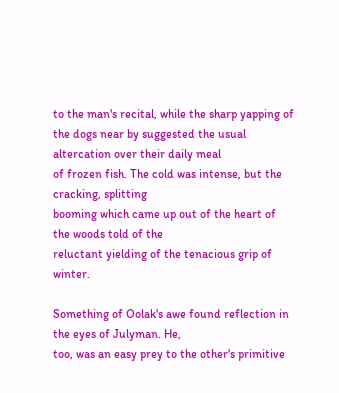to the man's recital, while the sharp yapping of
the dogs near by suggested the usual altercation over their daily meal
of frozen fish. The cold was intense, but the cracking, splitting
booming which came up out of the heart of the woods told of the
reluctant yielding of the tenacious grip of winter.

Something of Oolak's awe found reflection in the eyes of Julyman. He,
too, was an easy prey to the other's primitive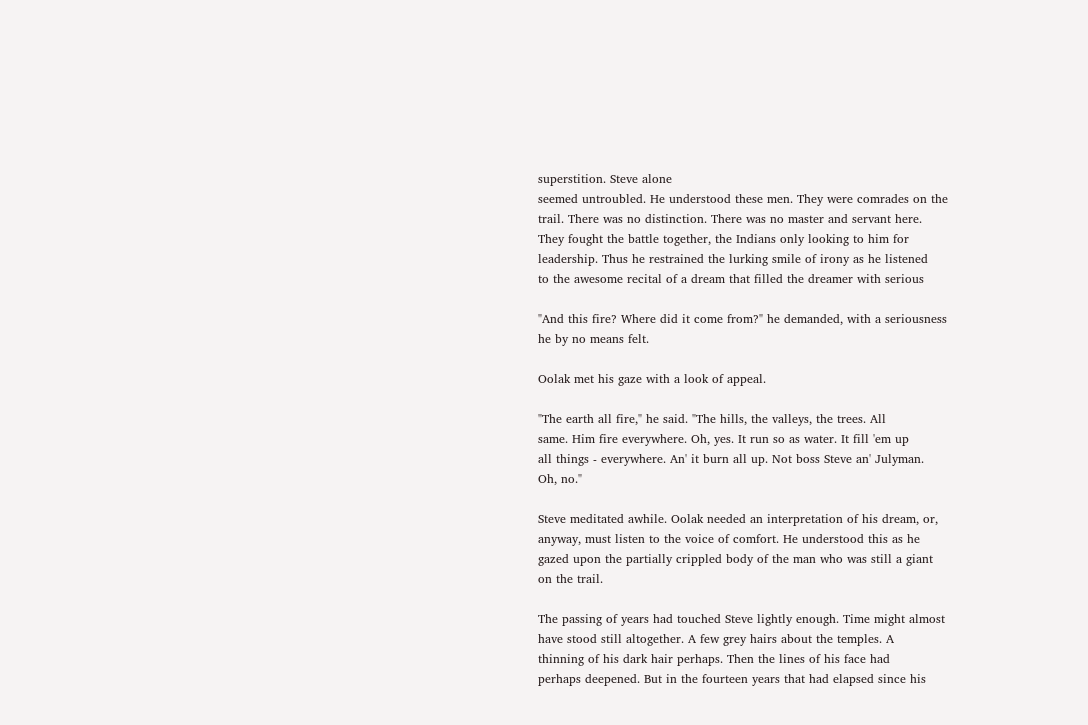superstition. Steve alone
seemed untroubled. He understood these men. They were comrades on the
trail. There was no distinction. There was no master and servant here.
They fought the battle together, the Indians only looking to him for
leadership. Thus he restrained the lurking smile of irony as he listened
to the awesome recital of a dream that filled the dreamer with serious

"And this fire? Where did it come from?" he demanded, with a seriousness
he by no means felt.

Oolak met his gaze with a look of appeal.

"The earth all fire," he said. "The hills, the valleys, the trees. All
same. Him fire everywhere. Oh, yes. It run so as water. It fill 'em up
all things - everywhere. An' it burn all up. Not boss Steve an' Julyman.
Oh, no."

Steve meditated awhile. Oolak needed an interpretation of his dream, or,
anyway, must listen to the voice of comfort. He understood this as he
gazed upon the partially crippled body of the man who was still a giant
on the trail.

The passing of years had touched Steve lightly enough. Time might almost
have stood still altogether. A few grey hairs about the temples. A
thinning of his dark hair perhaps. Then the lines of his face had
perhaps deepened. But in the fourteen years that had elapsed since his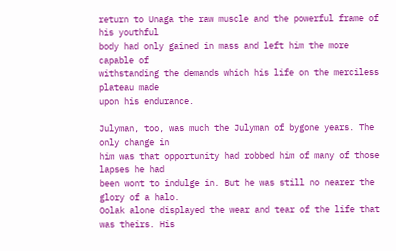return to Unaga the raw muscle and the powerful frame of his youthful
body had only gained in mass and left him the more capable of
withstanding the demands which his life on the merciless plateau made
upon his endurance.

Julyman, too, was much the Julyman of bygone years. The only change in
him was that opportunity had robbed him of many of those lapses he had
been wont to indulge in. But he was still no nearer the glory of a halo.
Oolak alone displayed the wear and tear of the life that was theirs. His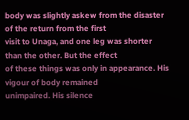body was slightly askew from the disaster of the return from the first
visit to Unaga, and one leg was shorter than the other. But the effect
of these things was only in appearance. His vigour of body remained
unimpaired. His silence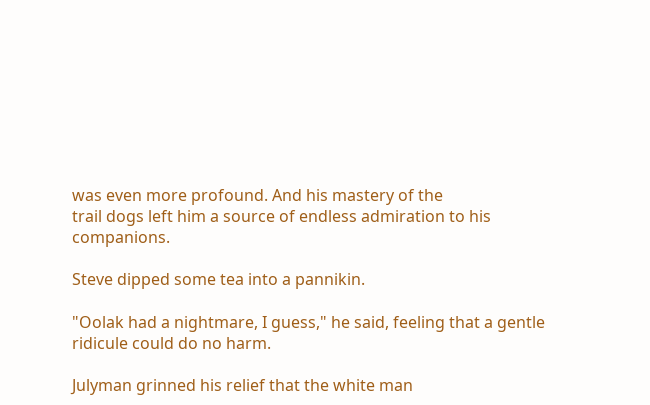was even more profound. And his mastery of the
trail dogs left him a source of endless admiration to his companions.

Steve dipped some tea into a pannikin.

"Oolak had a nightmare, I guess," he said, feeling that a gentle
ridicule could do no harm.

Julyman grinned his relief that the white man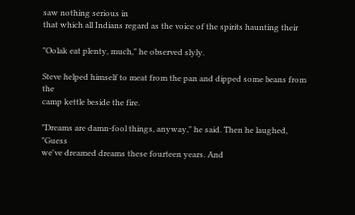saw nothing serious in
that which all Indians regard as the voice of the spirits haunting their

"Oolak eat plenty, much," he observed slyly.

Steve helped himself to meat from the pan and dipped some beans from the
camp kettle beside the fire.

"Dreams are damn-fool things, anyway," he said. Then he laughed, "Guess
we've dreamed dreams these fourteen years. And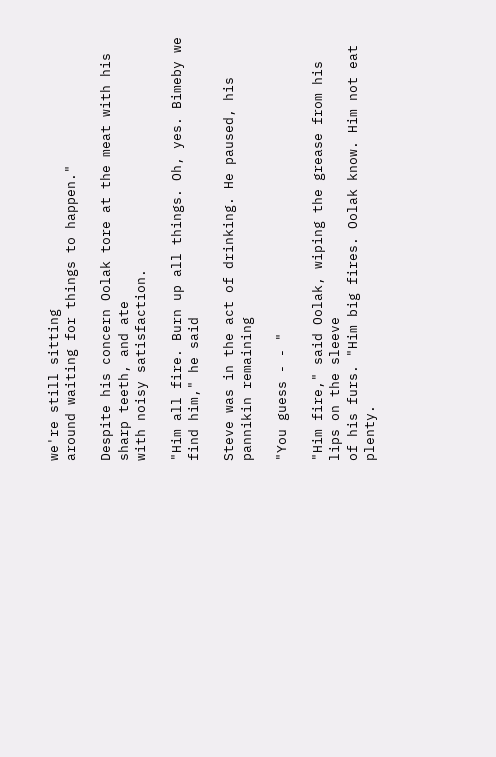we're still sitting
around waiting for things to happen."

Despite his concern Oolak tore at the meat with his sharp teeth, and ate
with noisy satisfaction.

"Him all fire. Burn up all things. Oh, yes. Bimeby we find him," he said

Steve was in the act of drinking. He paused, his pannikin remaining

"You guess - - "

"Him fire," said Oolak, wiping the grease from his lips on the sleeve
of his furs. "Him big fires. Oolak know. Him not eat plenty.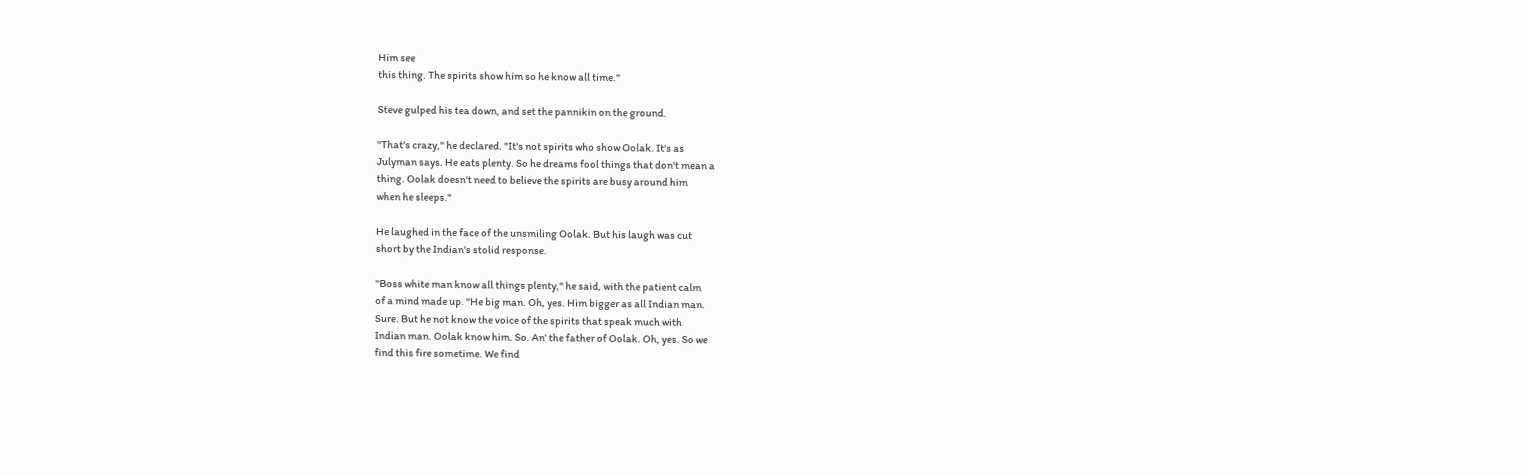Him see
this thing. The spirits show him so he know all time."

Steve gulped his tea down, and set the pannikin on the ground.

"That's crazy," he declared. "It's not spirits who show Oolak. It's as
Julyman says. He eats plenty. So he dreams fool things that don't mean a
thing. Oolak doesn't need to believe the spirits are busy around him
when he sleeps."

He laughed in the face of the unsmiling Oolak. But his laugh was cut
short by the Indian's stolid response.

"Boss white man know all things plenty," he said, with the patient calm
of a mind made up. "He big man. Oh, yes. Him bigger as all Indian man.
Sure. But he not know the voice of the spirits that speak much with
Indian man. Oolak know him. So. An' the father of Oolak. Oh, yes. So we
find this fire sometime. We find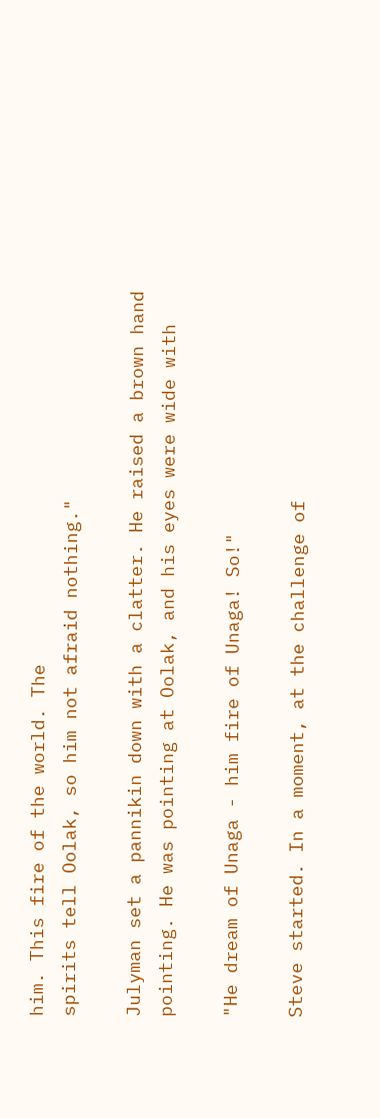him. This fire of the world. The
spirits tell Oolak, so him not afraid nothing."

Julyman set a pannikin down with a clatter. He raised a brown hand
pointing. He was pointing at Oolak, and his eyes were wide with

"He dream of Unaga - him fire of Unaga! So!"

Steve started. In a moment, at the challenge of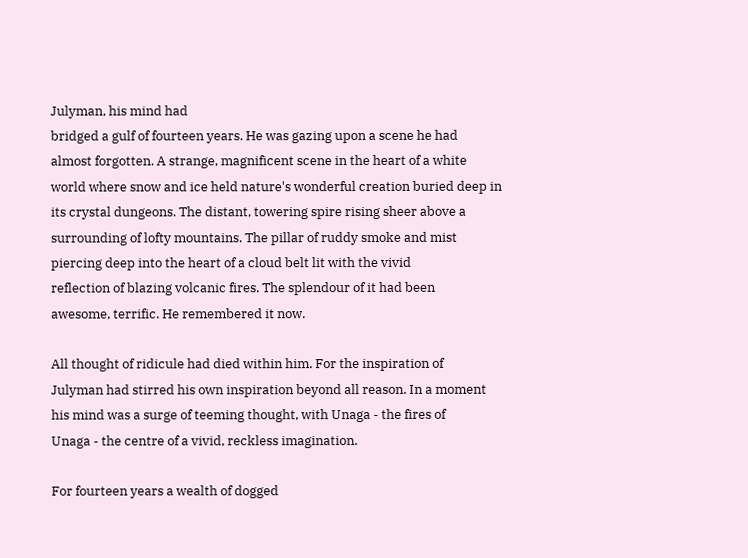Julyman, his mind had
bridged a gulf of fourteen years. He was gazing upon a scene he had
almost forgotten. A strange, magnificent scene in the heart of a white
world where snow and ice held nature's wonderful creation buried deep in
its crystal dungeons. The distant, towering spire rising sheer above a
surrounding of lofty mountains. The pillar of ruddy smoke and mist
piercing deep into the heart of a cloud belt lit with the vivid
reflection of blazing volcanic fires. The splendour of it had been
awesome, terrific. He remembered it now.

All thought of ridicule had died within him. For the inspiration of
Julyman had stirred his own inspiration beyond all reason. In a moment
his mind was a surge of teeming thought, with Unaga - the fires of
Unaga - the centre of a vivid, reckless imagination.

For fourteen years a wealth of dogged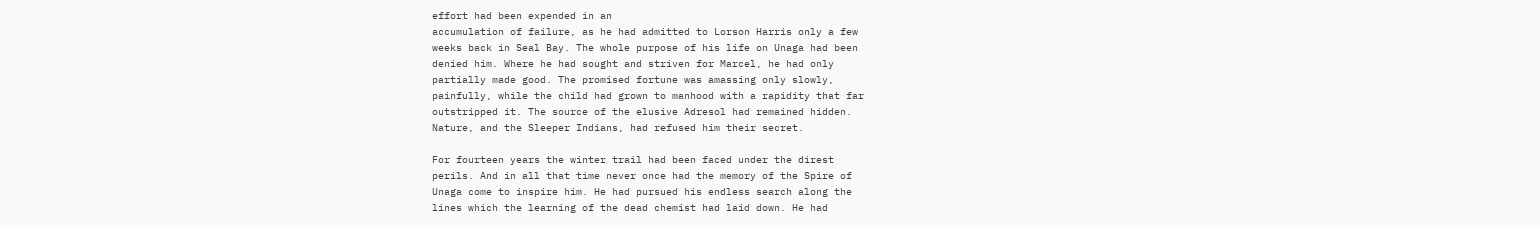effort had been expended in an
accumulation of failure, as he had admitted to Lorson Harris only a few
weeks back in Seal Bay. The whole purpose of his life on Unaga had been
denied him. Where he had sought and striven for Marcel, he had only
partially made good. The promised fortune was amassing only slowly,
painfully, while the child had grown to manhood with a rapidity that far
outstripped it. The source of the elusive Adresol had remained hidden.
Nature, and the Sleeper Indians, had refused him their secret.

For fourteen years the winter trail had been faced under the direst
perils. And in all that time never once had the memory of the Spire of
Unaga come to inspire him. He had pursued his endless search along the
lines which the learning of the dead chemist had laid down. He had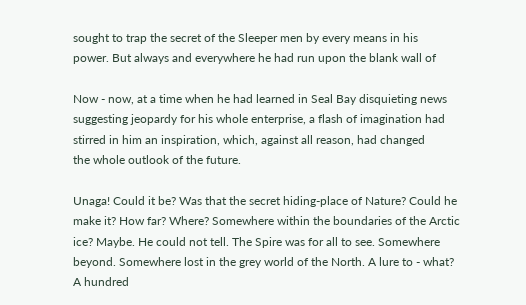sought to trap the secret of the Sleeper men by every means in his
power. But always and everywhere he had run upon the blank wall of

Now - now, at a time when he had learned in Seal Bay disquieting news
suggesting jeopardy for his whole enterprise, a flash of imagination had
stirred in him an inspiration, which, against all reason, had changed
the whole outlook of the future.

Unaga! Could it be? Was that the secret hiding-place of Nature? Could he
make it? How far? Where? Somewhere within the boundaries of the Arctic
ice? Maybe. He could not tell. The Spire was for all to see. Somewhere
beyond. Somewhere lost in the grey world of the North. A lure to - what?
A hundred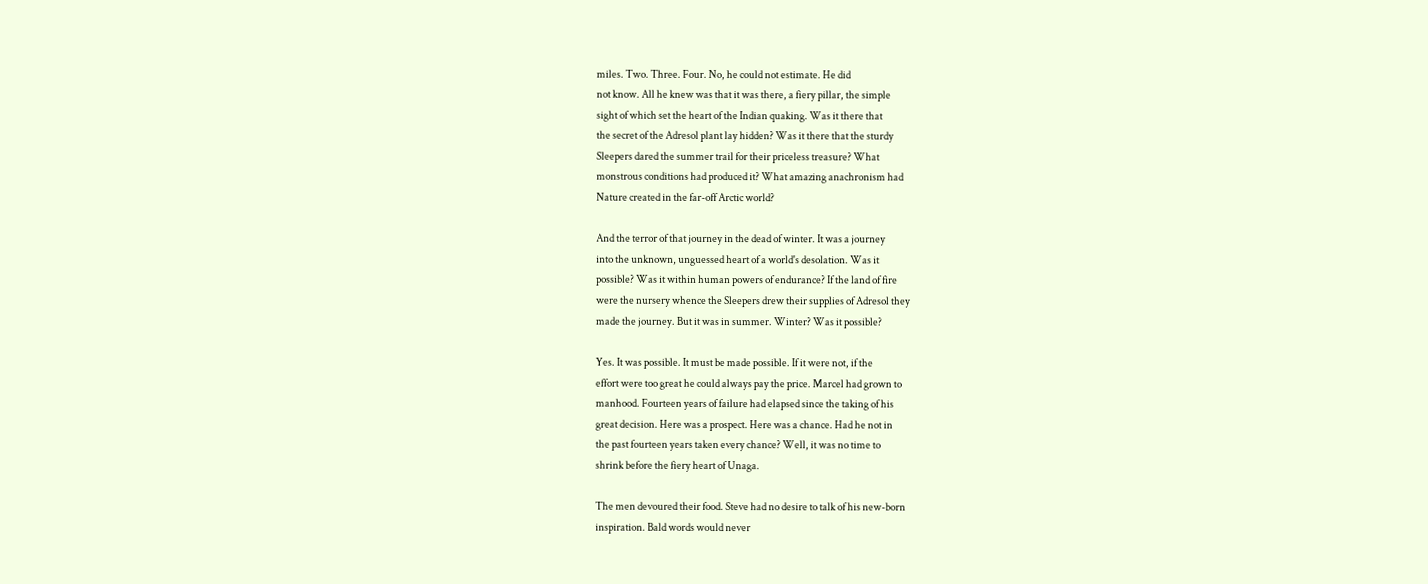miles. Two. Three. Four. No, he could not estimate. He did
not know. All he knew was that it was there, a fiery pillar, the simple
sight of which set the heart of the Indian quaking. Was it there that
the secret of the Adresol plant lay hidden? Was it there that the sturdy
Sleepers dared the summer trail for their priceless treasure? What
monstrous conditions had produced it? What amazing anachronism had
Nature created in the far-off Arctic world?

And the terror of that journey in the dead of winter. It was a journey
into the unknown, unguessed heart of a world's desolation. Was it
possible? Was it within human powers of endurance? If the land of fire
were the nursery whence the Sleepers drew their supplies of Adresol they
made the journey. But it was in summer. Winter? Was it possible?

Yes. It was possible. It must be made possible. If it were not, if the
effort were too great he could always pay the price. Marcel had grown to
manhood. Fourteen years of failure had elapsed since the taking of his
great decision. Here was a prospect. Here was a chance. Had he not in
the past fourteen years taken every chance? Well, it was no time to
shrink before the fiery heart of Unaga.

The men devoured their food. Steve had no desire to talk of his new-born
inspiration. Bald words would never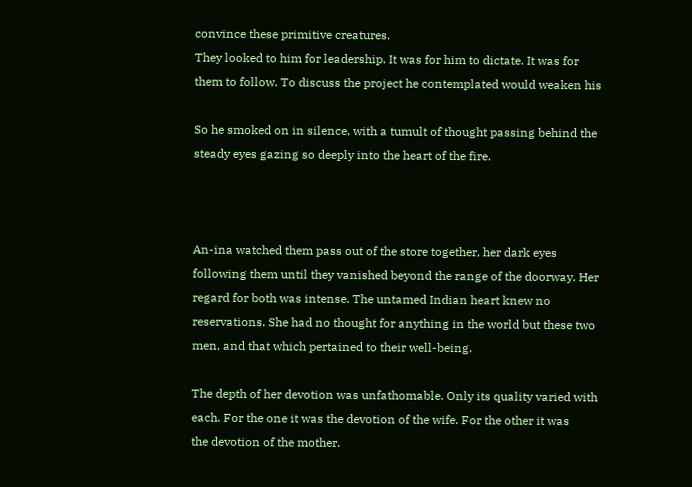convince these primitive creatures.
They looked to him for leadership. It was for him to dictate. It was for
them to follow. To discuss the project he contemplated would weaken his

So he smoked on in silence, with a tumult of thought passing behind the
steady eyes gazing so deeply into the heart of the fire.



An-ina watched them pass out of the store together, her dark eyes
following them until they vanished beyond the range of the doorway. Her
regard for both was intense. The untamed Indian heart knew no
reservations. She had no thought for anything in the world but these two
men, and that which pertained to their well-being.

The depth of her devotion was unfathomable. Only its quality varied with
each. For the one it was the devotion of the wife. For the other it was
the devotion of the mother.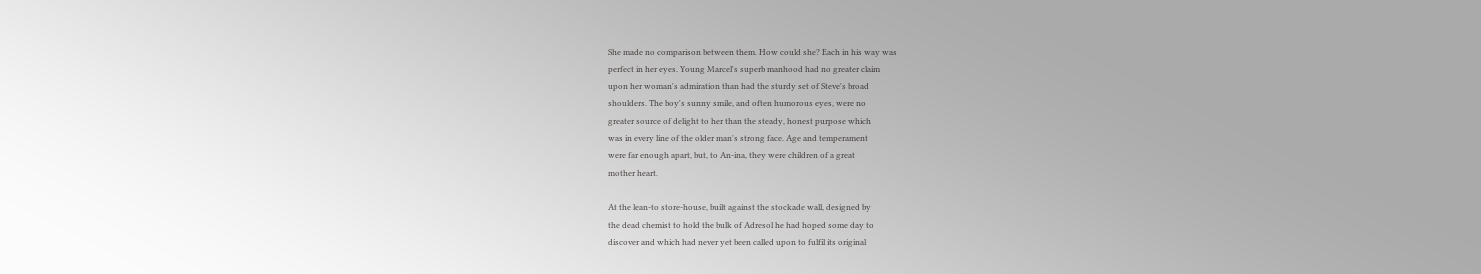She made no comparison between them. How could she? Each in his way was
perfect in her eyes. Young Marcel's superb manhood had no greater claim
upon her woman's admiration than had the sturdy set of Steve's broad
shoulders. The boy's sunny smile, and often humorous eyes, were no
greater source of delight to her than the steady, honest purpose which
was in every line of the older man's strong face. Age and temperament
were far enough apart, but, to An-ina, they were children of a great
mother heart.

At the lean-to store-house, built against the stockade wall, designed by
the dead chemist to hold the bulk of Adresol he had hoped some day to
discover and which had never yet been called upon to fulfil its original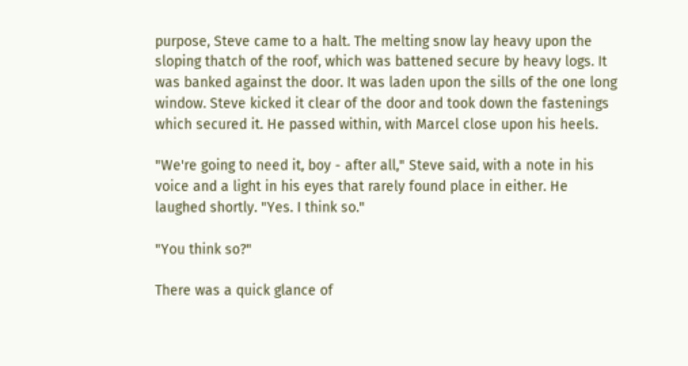purpose, Steve came to a halt. The melting snow lay heavy upon the
sloping thatch of the roof, which was battened secure by heavy logs. It
was banked against the door. It was laden upon the sills of the one long
window. Steve kicked it clear of the door and took down the fastenings
which secured it. He passed within, with Marcel close upon his heels.

"We're going to need it, boy - after all," Steve said, with a note in his
voice and a light in his eyes that rarely found place in either. He
laughed shortly. "Yes. I think so."

"You think so?"

There was a quick glance of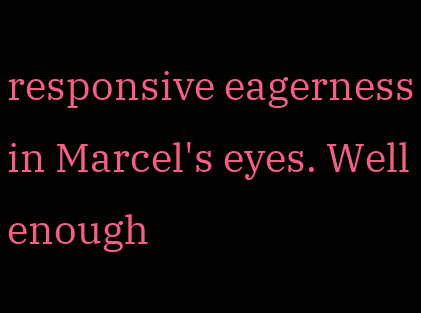responsive eagerness in Marcel's eyes. Well
enough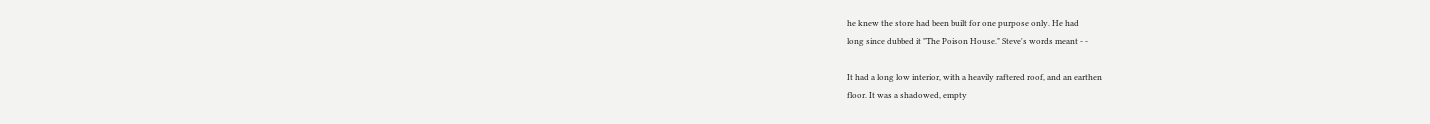he knew the store had been built for one purpose only. He had
long since dubbed it "The Poison House." Steve's words meant - -

It had a long low interior, with a heavily raftered roof, and an earthen
floor. It was a shadowed, empty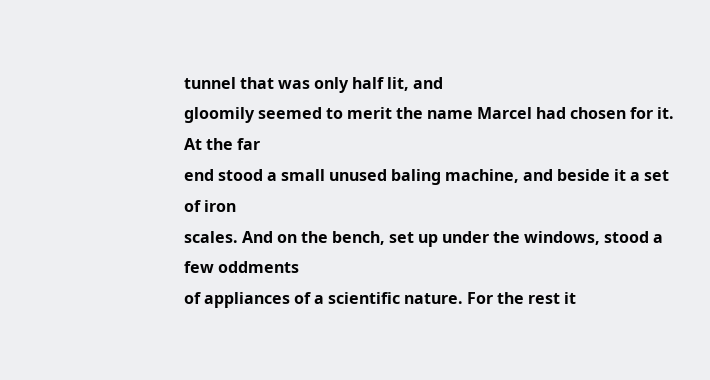tunnel that was only half lit, and
gloomily seemed to merit the name Marcel had chosen for it. At the far
end stood a small unused baling machine, and beside it a set of iron
scales. And on the bench, set up under the windows, stood a few oddments
of appliances of a scientific nature. For the rest it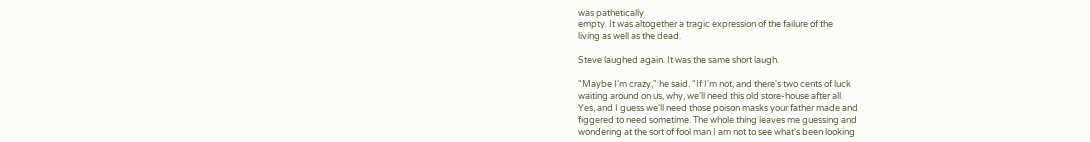was pathetically
empty. It was altogether a tragic expression of the failure of the
living as well as the dead.

Steve laughed again. It was the same short laugh.

"Maybe I'm crazy," he said. "If I'm not, and there's two cents of luck
waiting around on us, why, we'll need this old store-house after all.
Yes, and I guess we'll need those poison masks your father made and
figgered to need sometime. The whole thing leaves me guessing and
wondering at the sort of fool man I am not to see what's been looking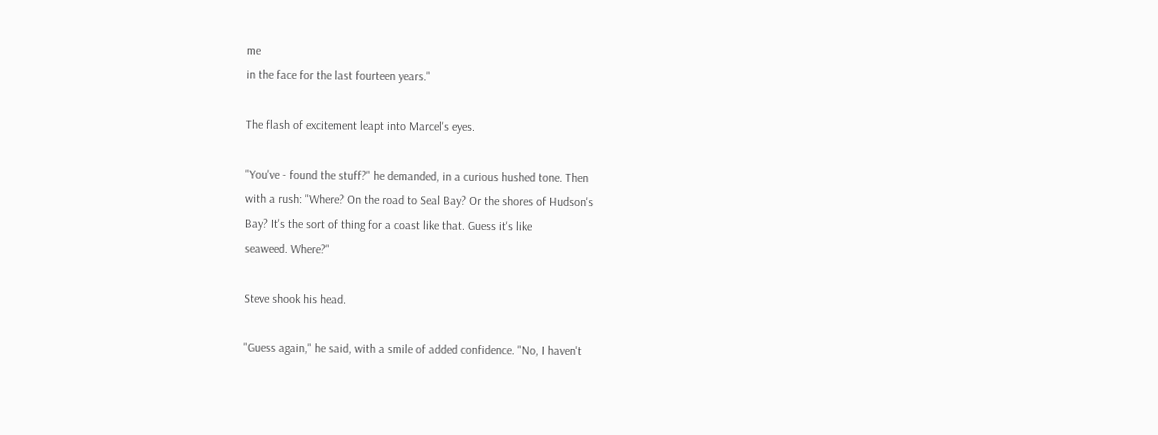me
in the face for the last fourteen years."

The flash of excitement leapt into Marcel's eyes.

"You've - found the stuff?" he demanded, in a curious hushed tone. Then
with a rush: "Where? On the road to Seal Bay? Or the shores of Hudson's
Bay? It's the sort of thing for a coast like that. Guess it's like
seaweed. Where?"

Steve shook his head.

"Guess again," he said, with a smile of added confidence. "No, I haven't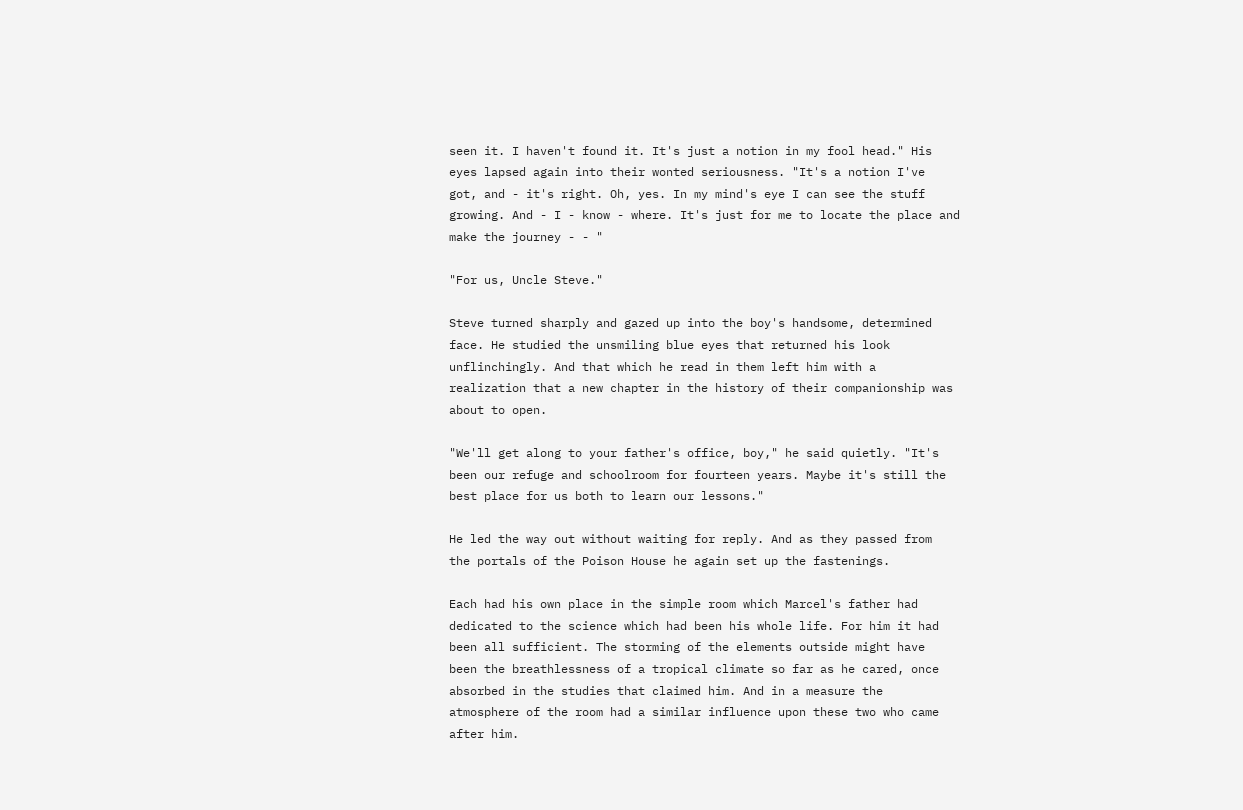seen it. I haven't found it. It's just a notion in my fool head." His
eyes lapsed again into their wonted seriousness. "It's a notion I've
got, and - it's right. Oh, yes. In my mind's eye I can see the stuff
growing. And - I - know - where. It's just for me to locate the place and
make the journey - - "

"For us, Uncle Steve."

Steve turned sharply and gazed up into the boy's handsome, determined
face. He studied the unsmiling blue eyes that returned his look
unflinchingly. And that which he read in them left him with a
realization that a new chapter in the history of their companionship was
about to open.

"We'll get along to your father's office, boy," he said quietly. "It's
been our refuge and schoolroom for fourteen years. Maybe it's still the
best place for us both to learn our lessons."

He led the way out without waiting for reply. And as they passed from
the portals of the Poison House he again set up the fastenings.

Each had his own place in the simple room which Marcel's father had
dedicated to the science which had been his whole life. For him it had
been all sufficient. The storming of the elements outside might have
been the breathlessness of a tropical climate so far as he cared, once
absorbed in the studies that claimed him. And in a measure the
atmosphere of the room had a similar influence upon these two who came
after him.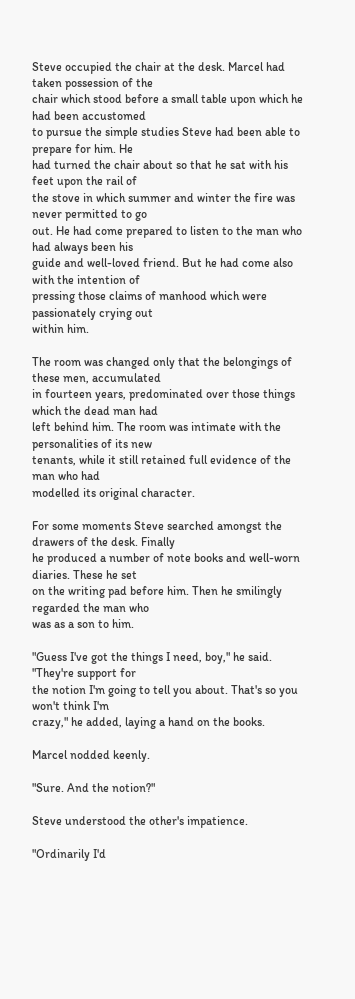Steve occupied the chair at the desk. Marcel had taken possession of the
chair which stood before a small table upon which he had been accustomed
to pursue the simple studies Steve had been able to prepare for him. He
had turned the chair about so that he sat with his feet upon the rail of
the stove in which summer and winter the fire was never permitted to go
out. He had come prepared to listen to the man who had always been his
guide and well-loved friend. But he had come also with the intention of
pressing those claims of manhood which were passionately crying out
within him.

The room was changed only that the belongings of these men, accumulated
in fourteen years, predominated over those things which the dead man had
left behind him. The room was intimate with the personalities of its new
tenants, while it still retained full evidence of the man who had
modelled its original character.

For some moments Steve searched amongst the drawers of the desk. Finally
he produced a number of note books and well-worn diaries. These he set
on the writing pad before him. Then he smilingly regarded the man who
was as a son to him.

"Guess I've got the things I need, boy," he said. "They're support for
the notion I'm going to tell you about. That's so you won't think I'm
crazy," he added, laying a hand on the books.

Marcel nodded keenly.

"Sure. And the notion?"

Steve understood the other's impatience.

"Ordinarily I'd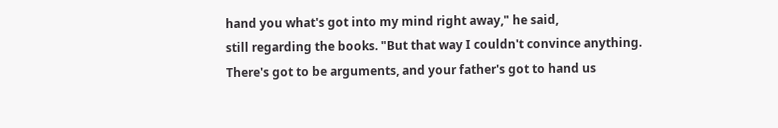hand you what's got into my mind right away," he said,
still regarding the books. "But that way I couldn't convince anything.
There's got to be arguments, and your father's got to hand us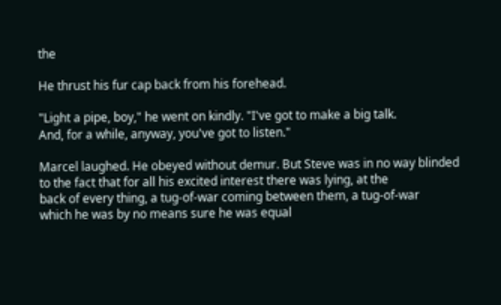the

He thrust his fur cap back from his forehead.

"Light a pipe, boy," he went on kindly. "I've got to make a big talk.
And, for a while, anyway, you've got to listen."

Marcel laughed. He obeyed without demur. But Steve was in no way blinded
to the fact that for all his excited interest there was lying, at the
back of every thing, a tug-of-war coming between them, a tug-of-war
which he was by no means sure he was equal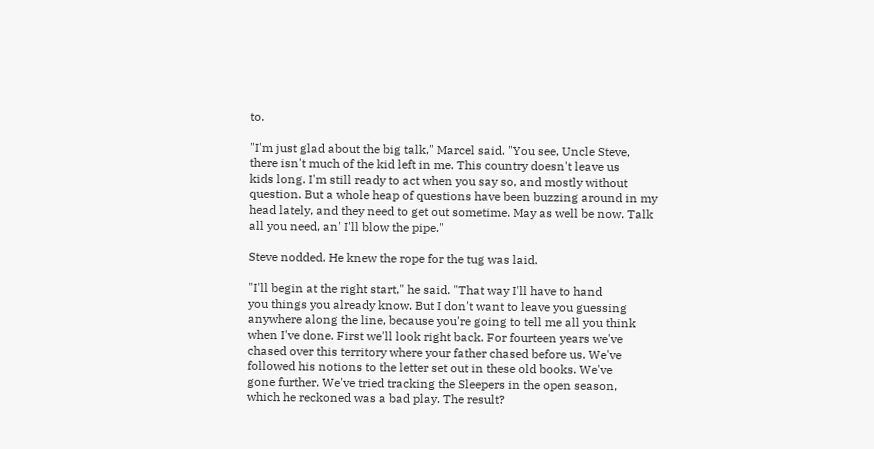to.

"I'm just glad about the big talk," Marcel said. "You see, Uncle Steve,
there isn't much of the kid left in me. This country doesn't leave us
kids long. I'm still ready to act when you say so, and mostly without
question. But a whole heap of questions have been buzzing around in my
head lately, and they need to get out sometime. May as well be now. Talk
all you need, an' I'll blow the pipe."

Steve nodded. He knew the rope for the tug was laid.

"I'll begin at the right start," he said. "That way I'll have to hand
you things you already know. But I don't want to leave you guessing
anywhere along the line, because you're going to tell me all you think
when I've done. First we'll look right back. For fourteen years we've
chased over this territory where your father chased before us. We've
followed his notions to the letter set out in these old books. We've
gone further. We've tried tracking the Sleepers in the open season,
which he reckoned was a bad play. The result?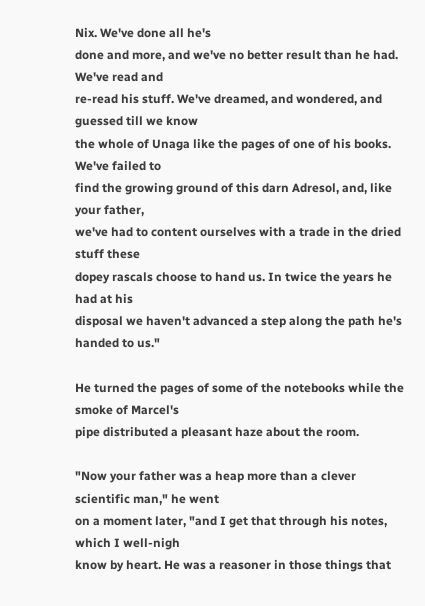Nix. We've done all he's
done and more, and we've no better result than he had. We've read and
re-read his stuff. We've dreamed, and wondered, and guessed till we know
the whole of Unaga like the pages of one of his books. We've failed to
find the growing ground of this darn Adresol, and, like your father,
we've had to content ourselves with a trade in the dried stuff these
dopey rascals choose to hand us. In twice the years he had at his
disposal we haven't advanced a step along the path he's handed to us."

He turned the pages of some of the notebooks while the smoke of Marcel's
pipe distributed a pleasant haze about the room.

"Now your father was a heap more than a clever scientific man," he went
on a moment later, "and I get that through his notes, which I well-nigh
know by heart. He was a reasoner in those things that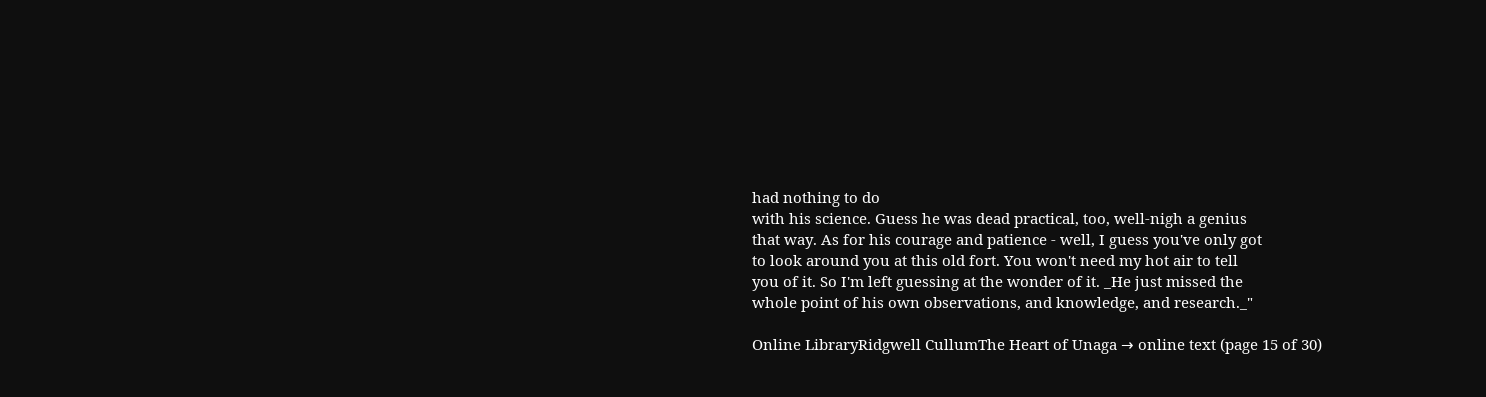had nothing to do
with his science. Guess he was dead practical, too, well-nigh a genius
that way. As for his courage and patience - well, I guess you've only got
to look around you at this old fort. You won't need my hot air to tell
you of it. So I'm left guessing at the wonder of it. _He just missed the
whole point of his own observations, and knowledge, and research._"

Online LibraryRidgwell CullumThe Heart of Unaga → online text (page 15 of 30)